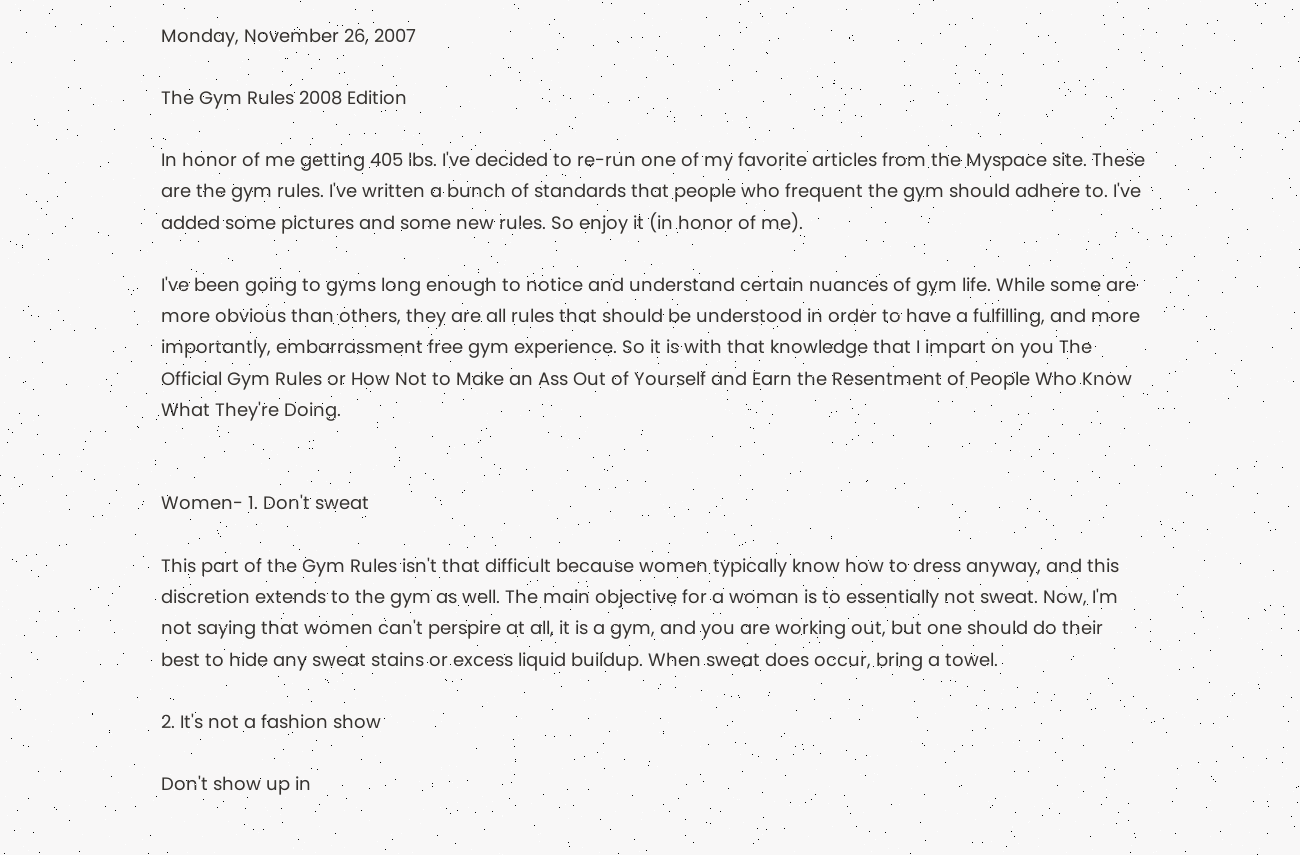Monday, November 26, 2007

The Gym Rules 2008 Edition

In honor of me getting 405 lbs. I've decided to re-run one of my favorite articles from the Myspace site. These are the gym rules. I've written a bunch of standards that people who frequent the gym should adhere to. I've added some pictures and some new rules. So enjoy it (in honor of me).

I've been going to gyms long enough to notice and understand certain nuances of gym life. While some are more obvious than others, they are all rules that should be understood in order to have a fulfilling, and more importantly, embarrassment free gym experience. So it is with that knowledge that I impart on you The Official Gym Rules or How Not to Make an Ass Out of Yourself and Earn the Resentment of People Who Know What They're Doing.


Women- 1. Don't sweat

This part of the Gym Rules isn't that difficult because women typically know how to dress anyway, and this discretion extends to the gym as well. The main objective for a woman is to essentially not sweat. Now, I'm not saying that women can't perspire at all, it is a gym, and you are working out, but one should do their best to hide any sweat stains or excess liquid buildup. When sweat does occur, bring a towel.

2. It's not a fashion show

Don't show up in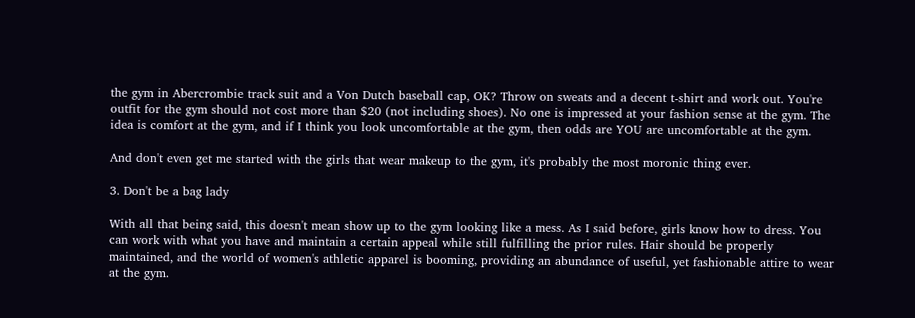the gym in Abercrombie track suit and a Von Dutch baseball cap, OK? Throw on sweats and a decent t-shirt and work out. You're outfit for the gym should not cost more than $20 (not including shoes). No one is impressed at your fashion sense at the gym. The idea is comfort at the gym, and if I think you look uncomfortable at the gym, then odds are YOU are uncomfortable at the gym.

And don't even get me started with the girls that wear makeup to the gym, it's probably the most moronic thing ever.

3. Don't be a bag lady

With all that being said, this doesn't mean show up to the gym looking like a mess. As I said before, girls know how to dress. You can work with what you have and maintain a certain appeal while still fulfilling the prior rules. Hair should be properly maintained, and the world of women's athletic apparel is booming, providing an abundance of useful, yet fashionable attire to wear at the gym.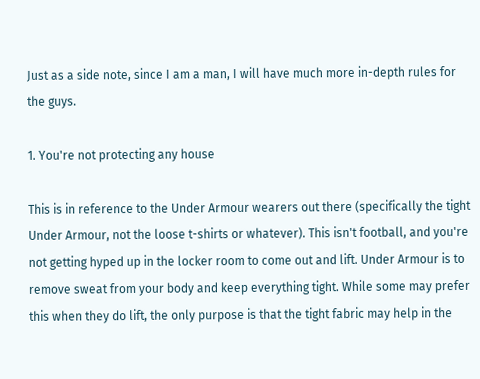Just as a side note, since I am a man, I will have much more in-depth rules for the guys.

1. You're not protecting any house

This is in reference to the Under Armour wearers out there (specifically the tight Under Armour, not the loose t-shirts or whatever). This isn't football, and you're not getting hyped up in the locker room to come out and lift. Under Armour is to remove sweat from your body and keep everything tight. While some may prefer this when they do lift, the only purpose is that the tight fabric may help in the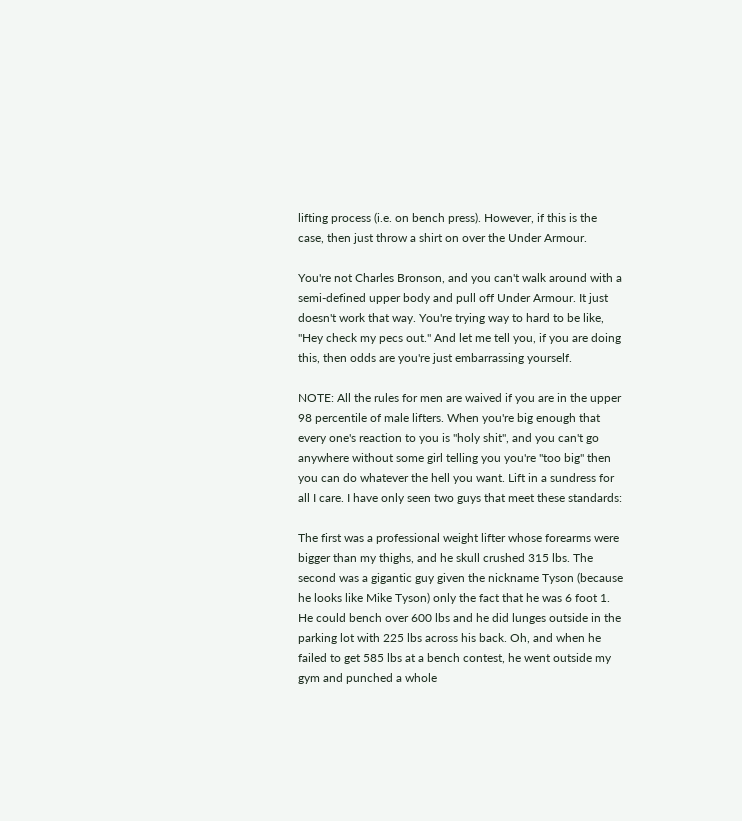lifting process (i.e. on bench press). However, if this is the case, then just throw a shirt on over the Under Armour.

You're not Charles Bronson, and you can't walk around with a semi-defined upper body and pull off Under Armour. It just doesn't work that way. You're trying way to hard to be like, "Hey check my pecs out." And let me tell you, if you are doing this, then odds are you're just embarrassing yourself.

NOTE: All the rules for men are waived if you are in the upper 98 percentile of male lifters. When you're big enough that every one's reaction to you is "holy shit", and you can't go anywhere without some girl telling you you're "too big" then you can do whatever the hell you want. Lift in a sundress for all I care. I have only seen two guys that meet these standards:

The first was a professional weight lifter whose forearms were bigger than my thighs, and he skull crushed 315 lbs. The second was a gigantic guy given the nickname Tyson (because he looks like Mike Tyson) only the fact that he was 6 foot 1. He could bench over 600 lbs and he did lunges outside in the parking lot with 225 lbs across his back. Oh, and when he failed to get 585 lbs at a bench contest, he went outside my gym and punched a whole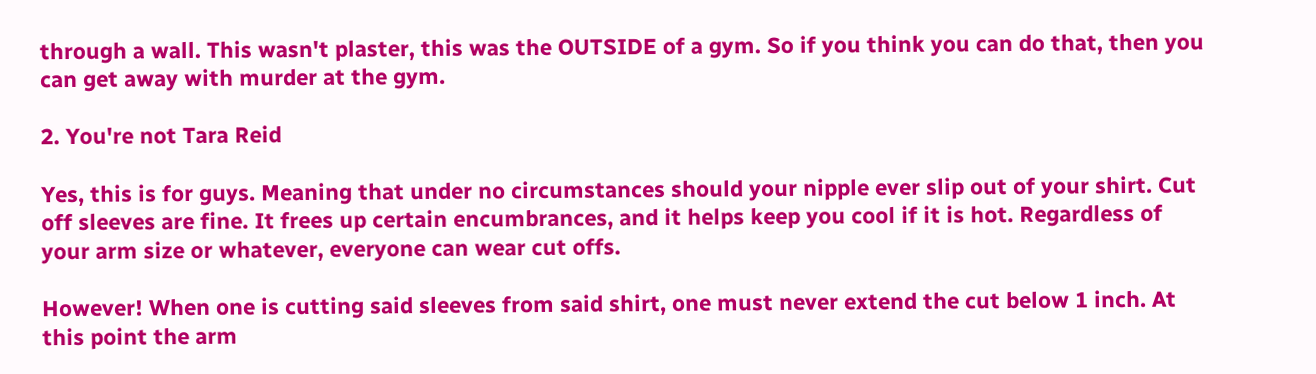through a wall. This wasn't plaster, this was the OUTSIDE of a gym. So if you think you can do that, then you can get away with murder at the gym.

2. You're not Tara Reid

Yes, this is for guys. Meaning that under no circumstances should your nipple ever slip out of your shirt. Cut off sleeves are fine. It frees up certain encumbrances, and it helps keep you cool if it is hot. Regardless of your arm size or whatever, everyone can wear cut offs.

However! When one is cutting said sleeves from said shirt, one must never extend the cut below 1 inch. At this point the arm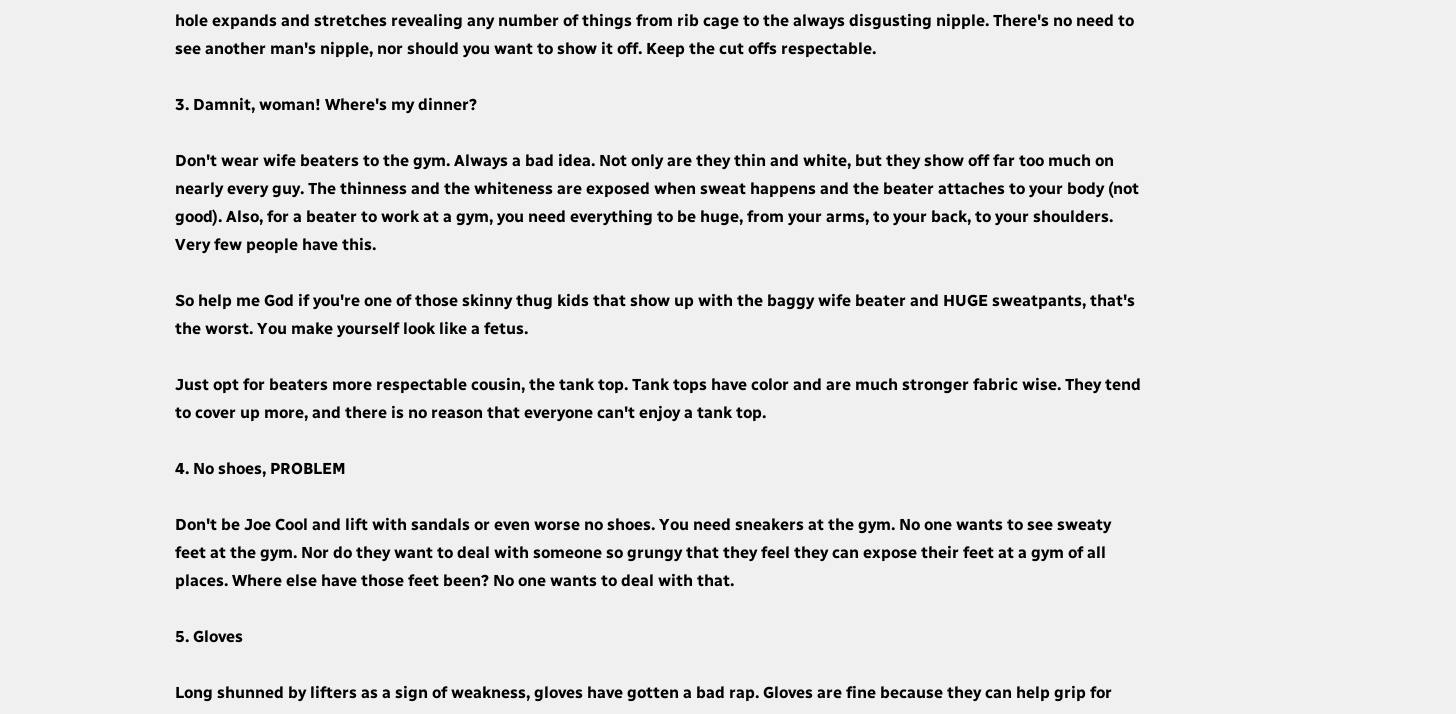hole expands and stretches revealing any number of things from rib cage to the always disgusting nipple. There's no need to see another man's nipple, nor should you want to show it off. Keep the cut offs respectable.

3. Damnit, woman! Where's my dinner?

Don't wear wife beaters to the gym. Always a bad idea. Not only are they thin and white, but they show off far too much on nearly every guy. The thinness and the whiteness are exposed when sweat happens and the beater attaches to your body (not good). Also, for a beater to work at a gym, you need everything to be huge, from your arms, to your back, to your shoulders. Very few people have this.

So help me God if you're one of those skinny thug kids that show up with the baggy wife beater and HUGE sweatpants, that's the worst. You make yourself look like a fetus.

Just opt for beaters more respectable cousin, the tank top. Tank tops have color and are much stronger fabric wise. They tend to cover up more, and there is no reason that everyone can't enjoy a tank top.

4. No shoes, PROBLEM

Don't be Joe Cool and lift with sandals or even worse no shoes. You need sneakers at the gym. No one wants to see sweaty feet at the gym. Nor do they want to deal with someone so grungy that they feel they can expose their feet at a gym of all places. Where else have those feet been? No one wants to deal with that.

5. Gloves

Long shunned by lifters as a sign of weakness, gloves have gotten a bad rap. Gloves are fine because they can help grip for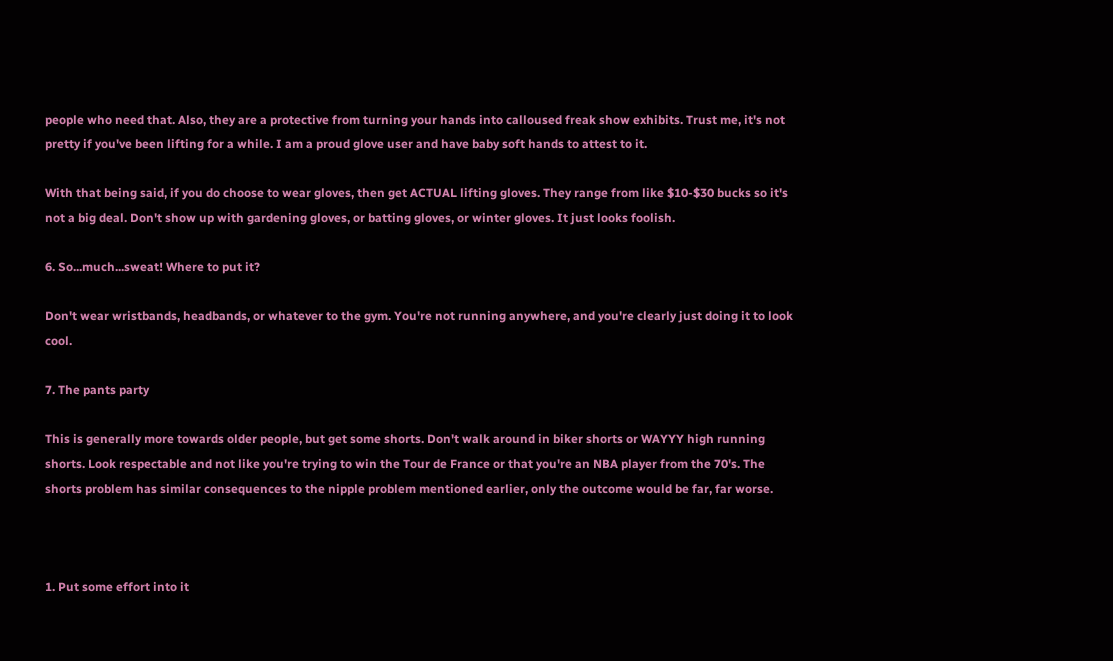people who need that. Also, they are a protective from turning your hands into calloused freak show exhibits. Trust me, it's not pretty if you've been lifting for a while. I am a proud glove user and have baby soft hands to attest to it.

With that being said, if you do choose to wear gloves, then get ACTUAL lifting gloves. They range from like $10-$30 bucks so it's not a big deal. Don't show up with gardening gloves, or batting gloves, or winter gloves. It just looks foolish.

6. So...much...sweat! Where to put it?

Don't wear wristbands, headbands, or whatever to the gym. You're not running anywhere, and you're clearly just doing it to look cool.

7. The pants party

This is generally more towards older people, but get some shorts. Don't walk around in biker shorts or WAYYY high running shorts. Look respectable and not like you're trying to win the Tour de France or that you're an NBA player from the 70's. The shorts problem has similar consequences to the nipple problem mentioned earlier, only the outcome would be far, far worse.



1. Put some effort into it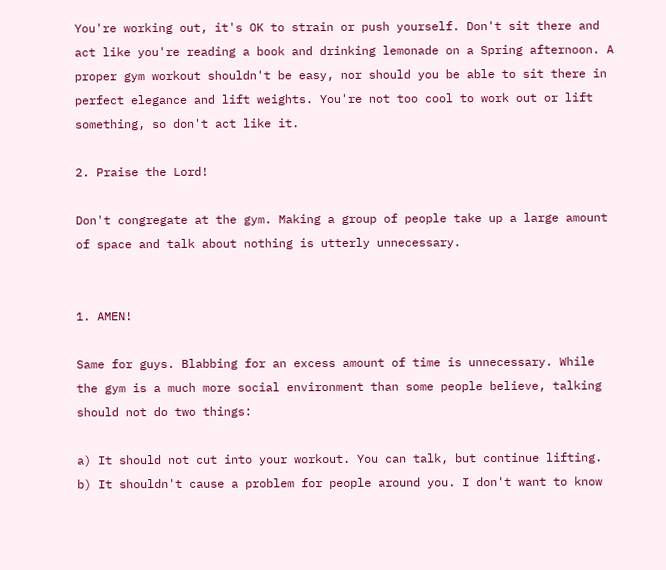You're working out, it's OK to strain or push yourself. Don't sit there and act like you're reading a book and drinking lemonade on a Spring afternoon. A proper gym workout shouldn't be easy, nor should you be able to sit there in perfect elegance and lift weights. You're not too cool to work out or lift something, so don't act like it.

2. Praise the Lord!

Don't congregate at the gym. Making a group of people take up a large amount of space and talk about nothing is utterly unnecessary.


1. AMEN!

Same for guys. Blabbing for an excess amount of time is unnecessary. While the gym is a much more social environment than some people believe, talking should not do two things:

a) It should not cut into your workout. You can talk, but continue lifting.
b) It shouldn't cause a problem for people around you. I don't want to know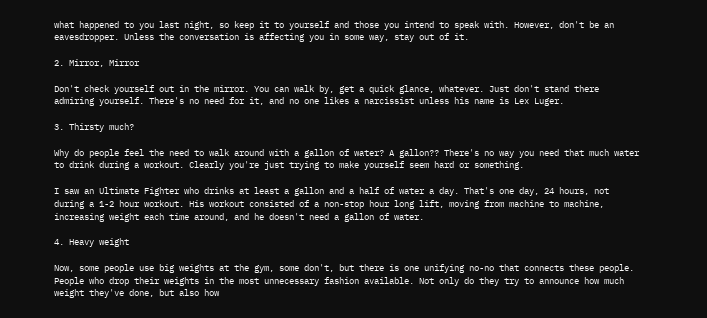what happened to you last night, so keep it to yourself and those you intend to speak with. However, don't be an eavesdropper. Unless the conversation is affecting you in some way, stay out of it.

2. Mirror, Mirror

Don't check yourself out in the mirror. You can walk by, get a quick glance, whatever. Just don't stand there admiring yourself. There's no need for it, and no one likes a narcissist unless his name is Lex Luger.

3. Thirsty much?

Why do people feel the need to walk around with a gallon of water? A gallon?? There's no way you need that much water to drink during a workout. Clearly you're just trying to make yourself seem hard or something.

I saw an Ultimate Fighter who drinks at least a gallon and a half of water a day. That's one day, 24 hours, not during a 1-2 hour workout. His workout consisted of a non-stop hour long lift, moving from machine to machine, increasing weight each time around, and he doesn't need a gallon of water.

4. Heavy weight

Now, some people use big weights at the gym, some don't, but there is one unifying no-no that connects these people. People who drop their weights in the most unnecessary fashion available. Not only do they try to announce how much weight they've done, but also how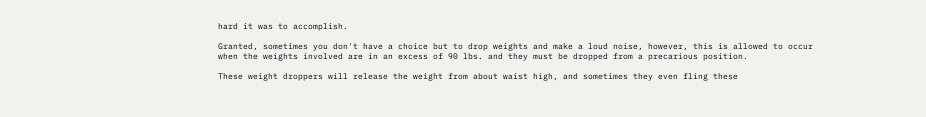hard it was to accomplish.

Granted, sometimes you don't have a choice but to drop weights and make a loud noise, however, this is allowed to occur when the weights involved are in an excess of 90 lbs. and they must be dropped from a precarious position.

These weight droppers will release the weight from about waist high, and sometimes they even fling these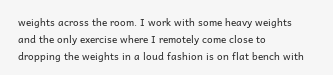weights across the room. I work with some heavy weights and the only exercise where I remotely come close to dropping the weights in a loud fashion is on flat bench with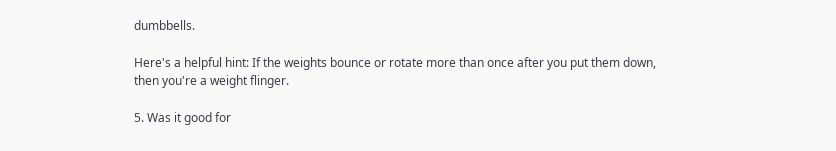dumbbells.

Here's a helpful hint: If the weights bounce or rotate more than once after you put them down, then you're a weight flinger.

5. Was it good for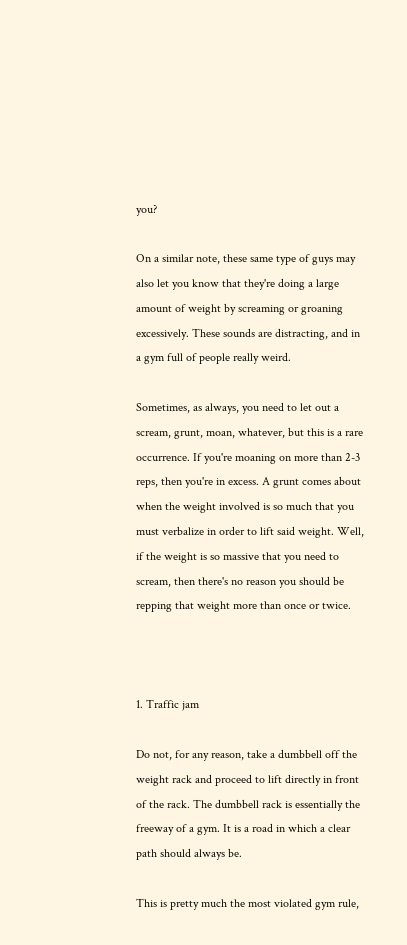you?

On a similar note, these same type of guys may also let you know that they're doing a large amount of weight by screaming or groaning excessively. These sounds are distracting, and in a gym full of people really weird.

Sometimes, as always, you need to let out a scream, grunt, moan, whatever, but this is a rare occurrence. If you're moaning on more than 2-3 reps, then you're in excess. A grunt comes about when the weight involved is so much that you must verbalize in order to lift said weight. Well, if the weight is so massive that you need to scream, then there's no reason you should be repping that weight more than once or twice.



1. Traffic jam

Do not, for any reason, take a dumbbell off the weight rack and proceed to lift directly in front of the rack. The dumbbell rack is essentially the freeway of a gym. It is a road in which a clear path should always be.

This is pretty much the most violated gym rule,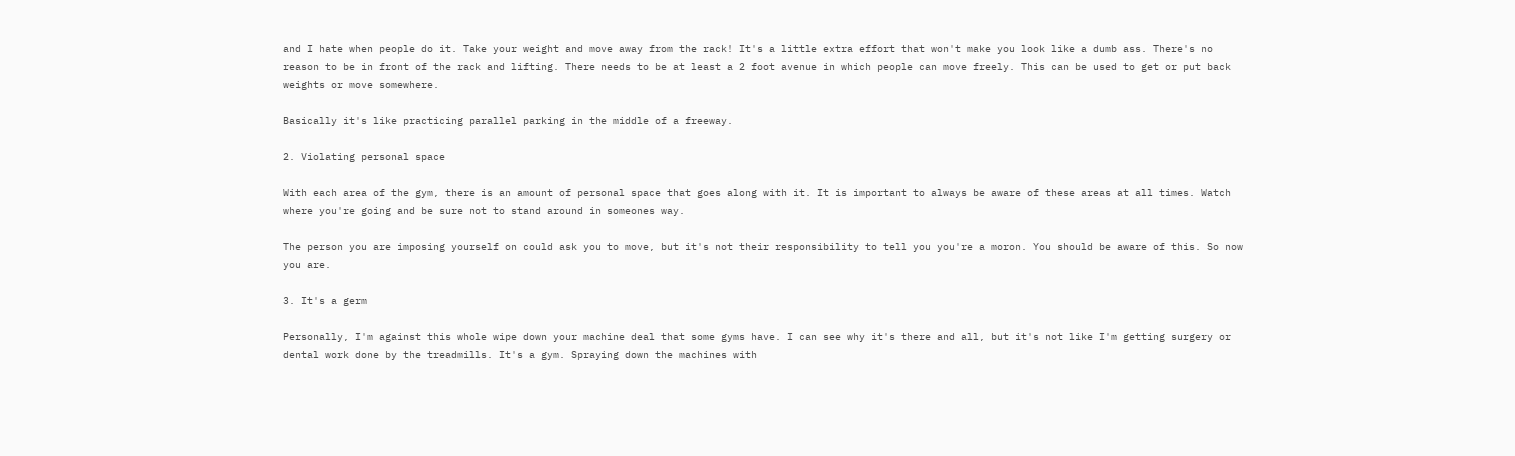and I hate when people do it. Take your weight and move away from the rack! It's a little extra effort that won't make you look like a dumb ass. There's no reason to be in front of the rack and lifting. There needs to be at least a 2 foot avenue in which people can move freely. This can be used to get or put back weights or move somewhere.

Basically it's like practicing parallel parking in the middle of a freeway.

2. Violating personal space

With each area of the gym, there is an amount of personal space that goes along with it. It is important to always be aware of these areas at all times. Watch where you're going and be sure not to stand around in someones way.

The person you are imposing yourself on could ask you to move, but it's not their responsibility to tell you you're a moron. You should be aware of this. So now you are.

3. It's a germ

Personally, I'm against this whole wipe down your machine deal that some gyms have. I can see why it's there and all, but it's not like I'm getting surgery or dental work done by the treadmills. It's a gym. Spraying down the machines with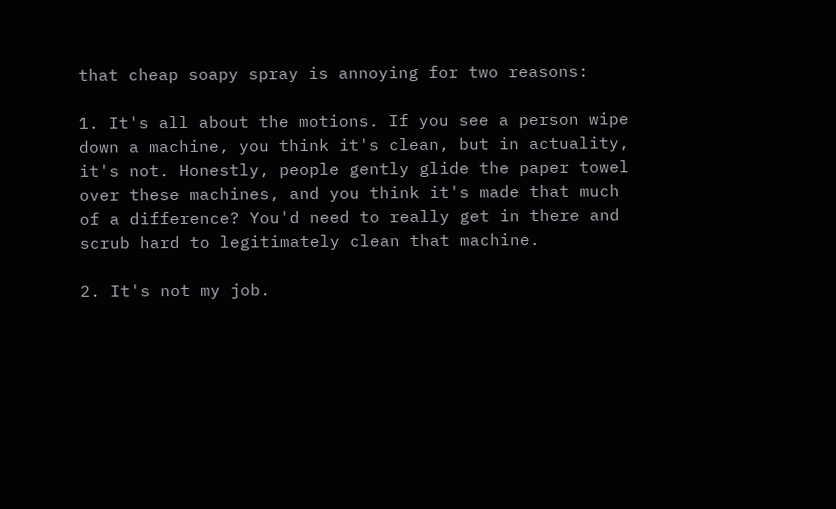that cheap soapy spray is annoying for two reasons:

1. It's all about the motions. If you see a person wipe down a machine, you think it's clean, but in actuality, it's not. Honestly, people gently glide the paper towel over these machines, and you think it's made that much of a difference? You'd need to really get in there and scrub hard to legitimately clean that machine.

2. It's not my job.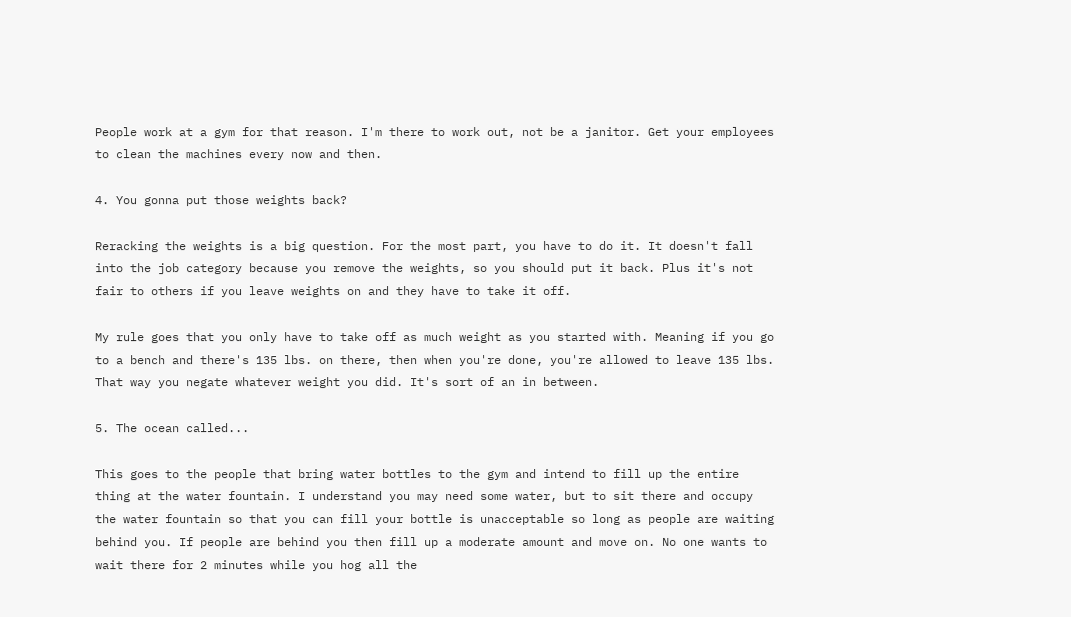People work at a gym for that reason. I'm there to work out, not be a janitor. Get your employees to clean the machines every now and then.

4. You gonna put those weights back?

Reracking the weights is a big question. For the most part, you have to do it. It doesn't fall into the job category because you remove the weights, so you should put it back. Plus it's not fair to others if you leave weights on and they have to take it off.

My rule goes that you only have to take off as much weight as you started with. Meaning if you go to a bench and there's 135 lbs. on there, then when you're done, you're allowed to leave 135 lbs. That way you negate whatever weight you did. It's sort of an in between.

5. The ocean called...

This goes to the people that bring water bottles to the gym and intend to fill up the entire thing at the water fountain. I understand you may need some water, but to sit there and occupy the water fountain so that you can fill your bottle is unacceptable so long as people are waiting behind you. If people are behind you then fill up a moderate amount and move on. No one wants to wait there for 2 minutes while you hog all the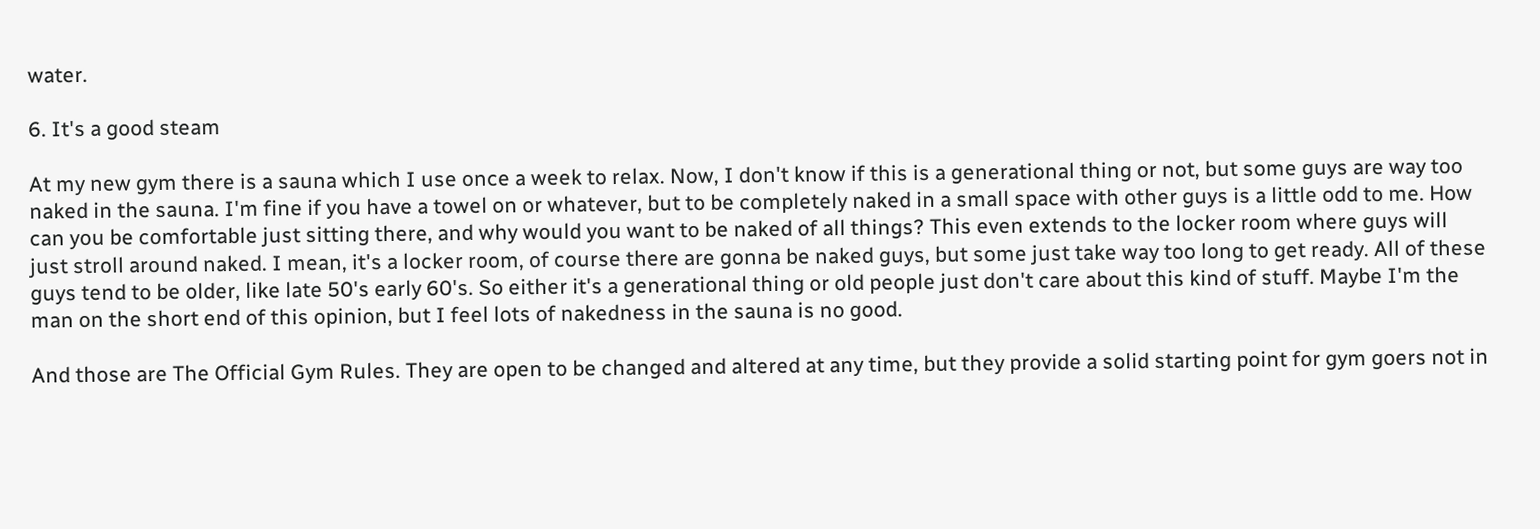water.

6. It's a good steam

At my new gym there is a sauna which I use once a week to relax. Now, I don't know if this is a generational thing or not, but some guys are way too naked in the sauna. I'm fine if you have a towel on or whatever, but to be completely naked in a small space with other guys is a little odd to me. How can you be comfortable just sitting there, and why would you want to be naked of all things? This even extends to the locker room where guys will just stroll around naked. I mean, it's a locker room, of course there are gonna be naked guys, but some just take way too long to get ready. All of these guys tend to be older, like late 50's early 60's. So either it's a generational thing or old people just don't care about this kind of stuff. Maybe I'm the man on the short end of this opinion, but I feel lots of nakedness in the sauna is no good.

And those are The Official Gym Rules. They are open to be changed and altered at any time, but they provide a solid starting point for gym goers not in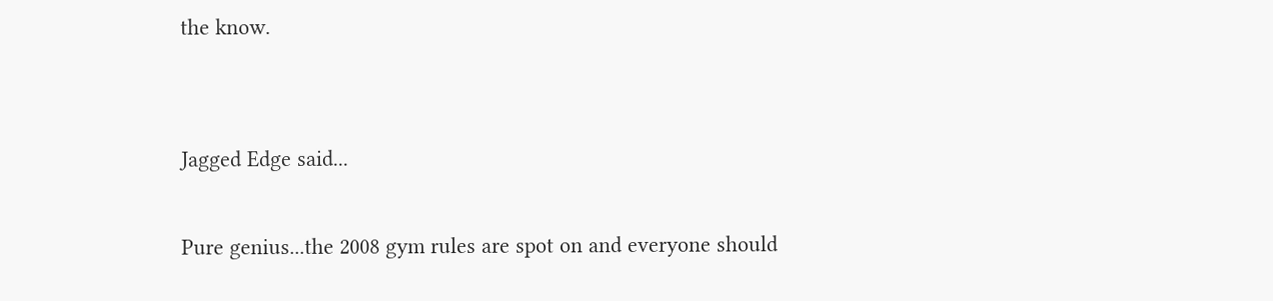the know.


Jagged Edge said...

Pure genius...the 2008 gym rules are spot on and everyone should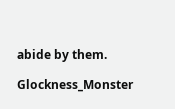abide by them.

Glockness_Monster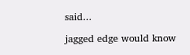said...

jagged edge would know